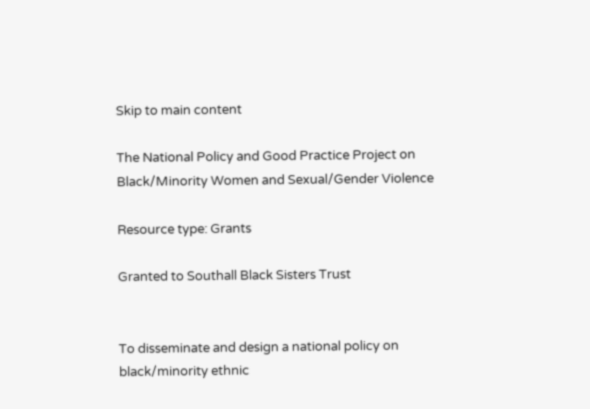Skip to main content

The National Policy and Good Practice Project on Black/Minority Women and Sexual/Gender Violence

Resource type: Grants

Granted to Southall Black Sisters Trust


To disseminate and design a national policy on black/minority ethnic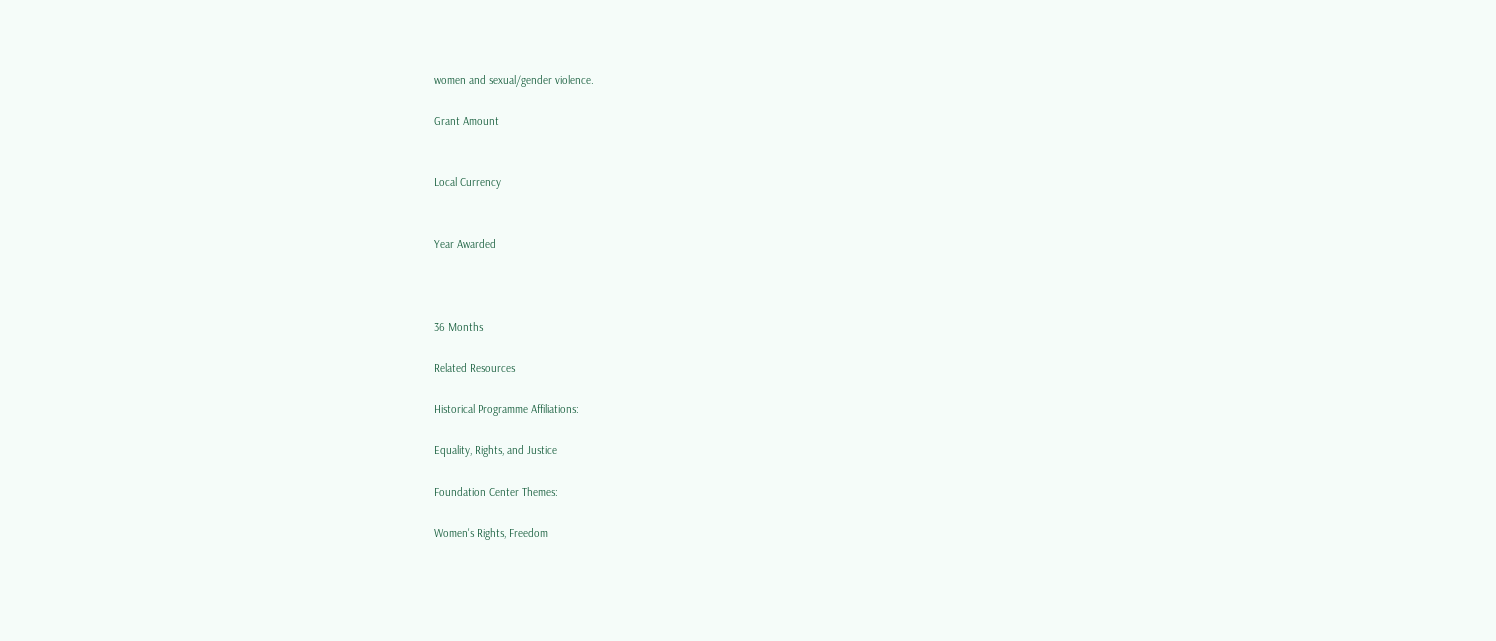women and sexual/gender violence.

Grant Amount


Local Currency


Year Awarded



36 Months

Related Resources

Historical Programme Affiliations:

Equality, Rights, and Justice

Foundation Center Themes:

Women's Rights, Freedom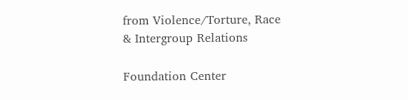from Violence/Torture, Race & Intergroup Relations

Foundation Center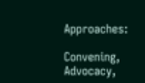Approaches:

Convening, Advocacy,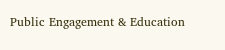Public Engagement & Education